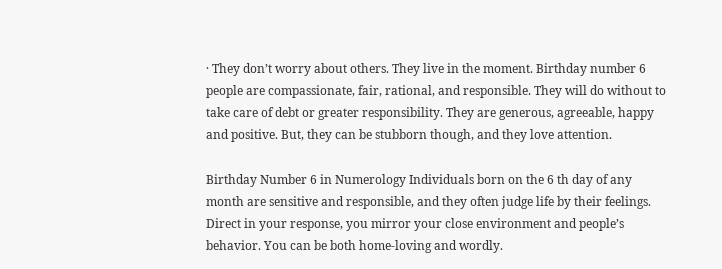· They don’t worry about others. They live in the moment. Birthday number 6 people are compassionate, fair, rational, and responsible. They will do without to take care of debt or greater responsibility. They are generous, agreeable, happy and positive. But, they can be stubborn though, and they love attention.

Birthday Number 6 in Numerology Individuals born on the 6 th day of any month are sensitive and responsible, and they often judge life by their feelings. Direct in your response, you mirror your close environment and people’s behavior. You can be both home-loving and wordly.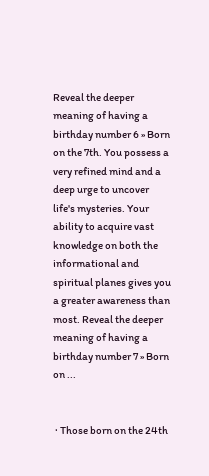Reveal the deeper meaning of having a birthday number 6 » Born on the 7th. You possess a very refined mind and a deep urge to uncover life's mysteries. Your ability to acquire vast knowledge on both the informational and spiritual planes gives you a greater awareness than most. Reveal the deeper meaning of having a birthday number 7 » Born on ...


 · Those born on the 24th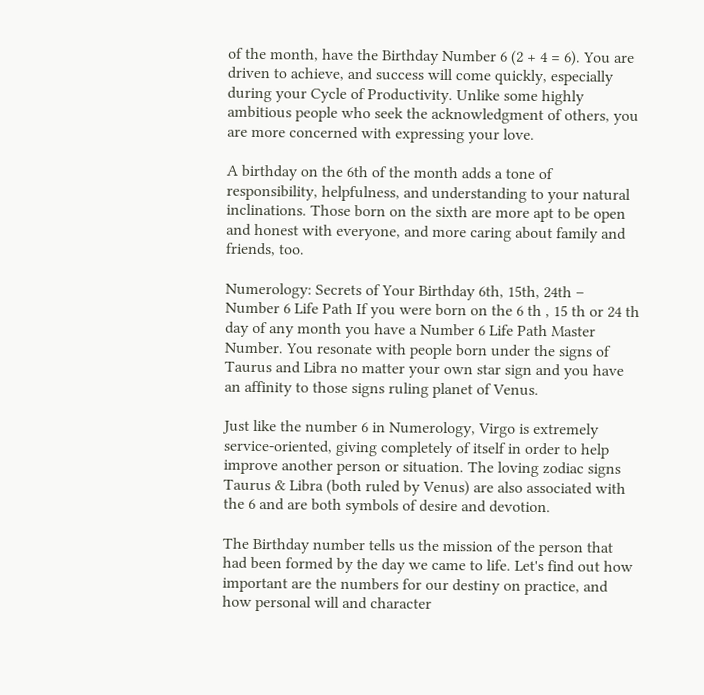of the month, have the Birthday Number 6 (2 + 4 = 6). You are driven to achieve, and success will come quickly, especially during your Cycle of Productivity. Unlike some highly ambitious people who seek the acknowledgment of others, you are more concerned with expressing your love.

A birthday on the 6th of the month adds a tone of responsibility, helpfulness, and understanding to your natural inclinations. Those born on the sixth are more apt to be open and honest with everyone, and more caring about family and friends, too.

Numerology: Secrets of Your Birthday 6th, 15th, 24th – Number 6 Life Path If you were born on the 6 th , 15 th or 24 th day of any month you have a Number 6 Life Path Master Number. You resonate with people born under the signs of Taurus and Libra no matter your own star sign and you have an affinity to those signs ruling planet of Venus.

Just like the number 6 in Numerology, Virgo is extremely service-oriented, giving completely of itself in order to help improve another person or situation. The loving zodiac signs Taurus & Libra (both ruled by Venus) are also associated with the 6 and are both symbols of desire and devotion.

The Birthday number tells us the mission of the person that had been formed by the day we came to life. Let's find out how important are the numbers for our destiny on practice, and how personal will and character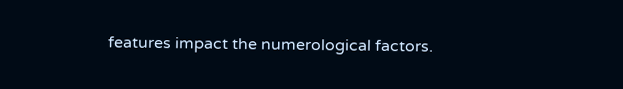features impact the numerological factors.